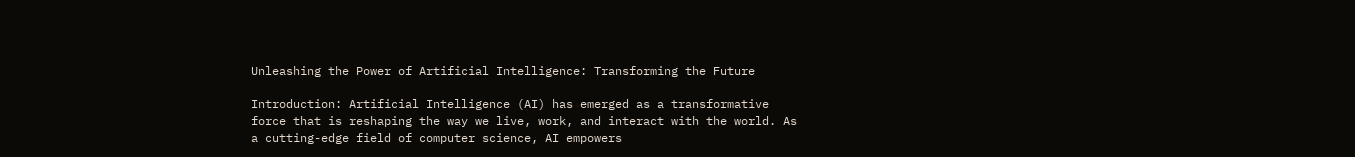Unleashing the Power of Artificial Intelligence: Transforming the Future

Introduction: Artificial Intelligence (AI) has emerged as a transformative force that is reshaping the way we live, work, and interact with the world. As a cutting-edge field of computer science, AI empowers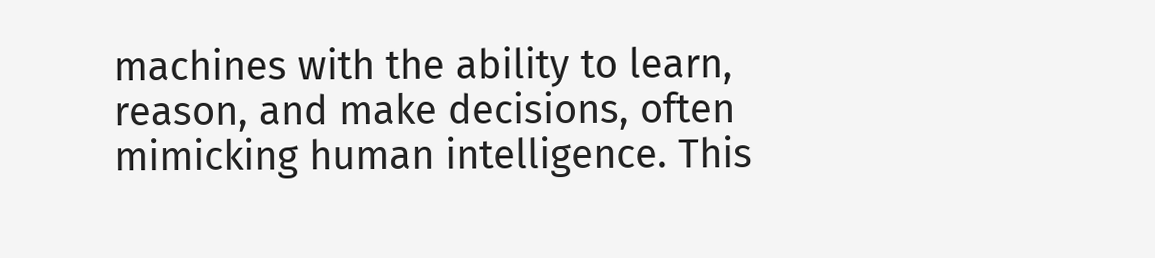machines with the ability to learn, reason, and make decisions, often mimicking human intelligence. This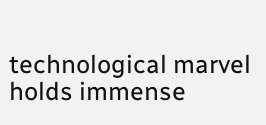technological marvel holds immense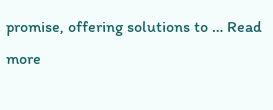promise, offering solutions to … Read more